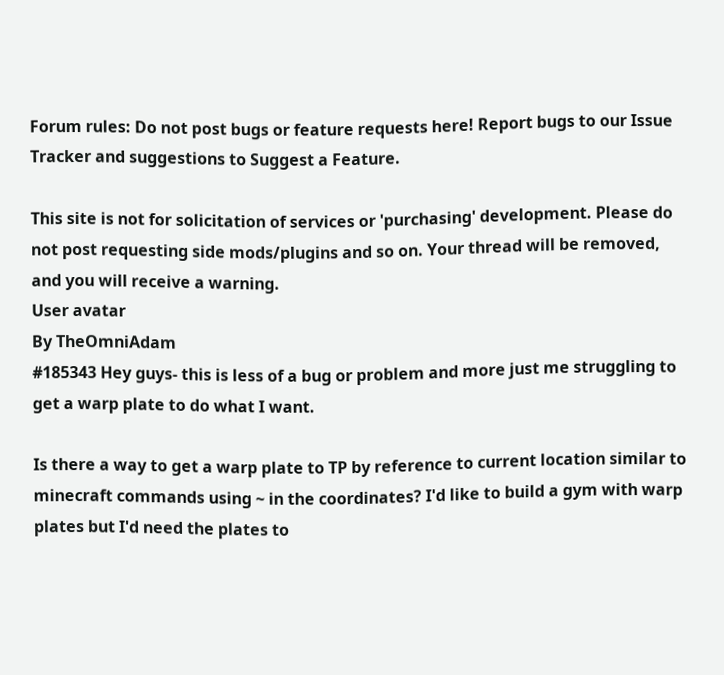Forum rules: Do not post bugs or feature requests here! Report bugs to our Issue Tracker and suggestions to Suggest a Feature.

This site is not for solicitation of services or 'purchasing' development. Please do not post requesting side mods/plugins and so on. Your thread will be removed, and you will receive a warning.
User avatar
By TheOmniAdam
#185343 Hey guys- this is less of a bug or problem and more just me struggling to get a warp plate to do what I want.

Is there a way to get a warp plate to TP by reference to current location similar to minecraft commands using ~ in the coordinates? I'd like to build a gym with warp plates but I'd need the plates to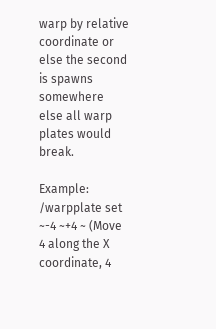warp by relative coordinate or else the second is spawns somewhere else all warp plates would break.

Example: /warpplate set ~-4 ~+4 ~ (Move 4 along the X coordinate, 4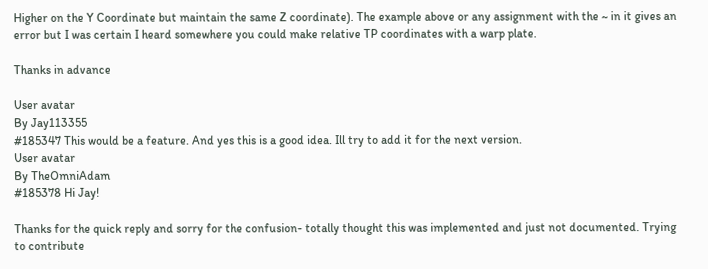Higher on the Y Coordinate but maintain the same Z coordinate). The example above or any assignment with the ~ in it gives an error but I was certain I heard somewhere you could make relative TP coordinates with a warp plate.

Thanks in advance

User avatar
By Jay113355
#185347 This would be a feature. And yes this is a good idea. Ill try to add it for the next version.
User avatar
By TheOmniAdam
#185378 Hi Jay!

Thanks for the quick reply and sorry for the confusion- totally thought this was implemented and just not documented. Trying to contribute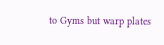to Gyms but warp plates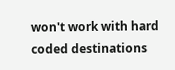won't work with hard coded destinations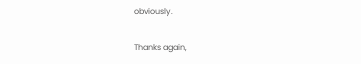obviously.

Thanks again,